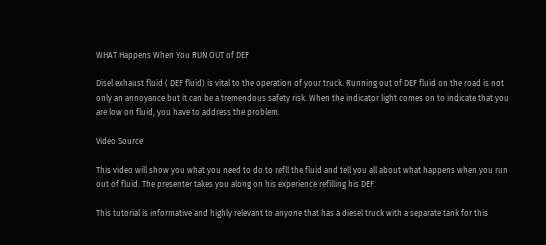WHAT Happens When You RUN OUT of DEF

Disel exhaust fluid ( DEF fluid) is vital to the operation of your truck. Running out of DEF fluid on the road is not only an annoyance but it can be a tremendous safety risk. When the indicator light comes on to indicate that you are low on fluid, you have to address the problem.

Video Source

This video will show you what you need to do to refll the fluid and tell you all about what happens when you run out of fluid. The presenter takes you along on his experience refilling his DEF.

This tutorial is informative and highly relevant to anyone that has a diesel truck with a separate tank for this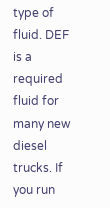type of fluid. DEF is a required fluid for many new diesel trucks. If you run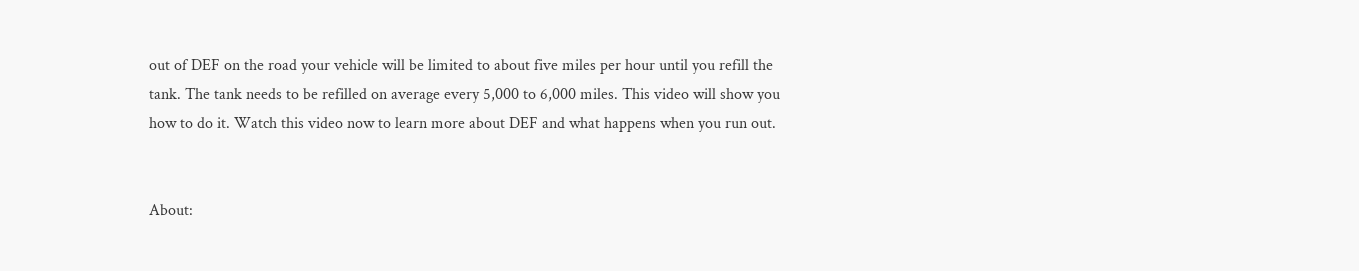out of DEF on the road your vehicle will be limited to about five miles per hour until you refill the tank. The tank needs to be refilled on average every 5,000 to 6,000 miles. This video will show you how to do it. Watch this video now to learn more about DEF and what happens when you run out.


About: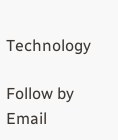Technology

Follow by Email